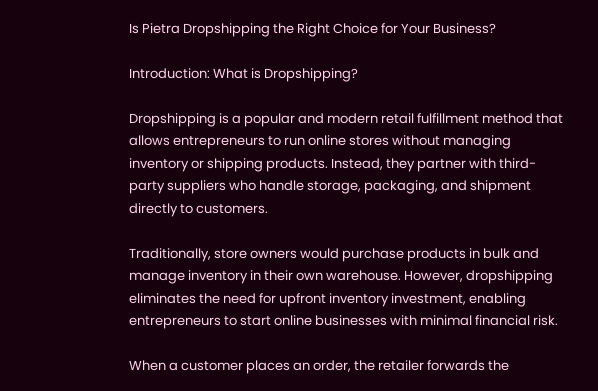Is Pietra Dropshipping the Right Choice for Your Business?

Introduction: What is Dropshipping?

Dropshipping is a popular and modern retail fulfillment method that allows entrepreneurs to run online stores without managing inventory or shipping products. Instead, they partner with third-party suppliers who handle storage, packaging, and shipment directly to customers.

Traditionally, store owners would purchase products in bulk and manage inventory in their own warehouse. However, dropshipping eliminates the need for upfront inventory investment, enabling entrepreneurs to start online businesses with minimal financial risk.

When a customer places an order, the retailer forwards the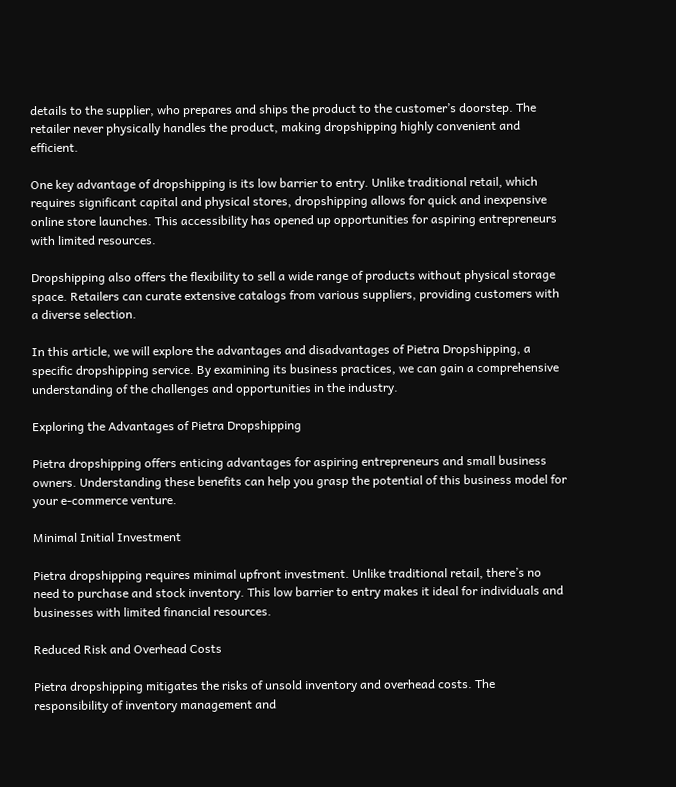details to the supplier, who prepares and ships the product to the customer’s doorstep. The retailer never physically handles the product, making dropshipping highly convenient and efficient.

One key advantage of dropshipping is its low barrier to entry. Unlike traditional retail, which requires significant capital and physical stores, dropshipping allows for quick and inexpensive online store launches. This accessibility has opened up opportunities for aspiring entrepreneurs with limited resources.

Dropshipping also offers the flexibility to sell a wide range of products without physical storage space. Retailers can curate extensive catalogs from various suppliers, providing customers with a diverse selection.

In this article, we will explore the advantages and disadvantages of Pietra Dropshipping, a specific dropshipping service. By examining its business practices, we can gain a comprehensive understanding of the challenges and opportunities in the industry.

Exploring the Advantages of Pietra Dropshipping

Pietra dropshipping offers enticing advantages for aspiring entrepreneurs and small business owners. Understanding these benefits can help you grasp the potential of this business model for your e-commerce venture.

Minimal Initial Investment

Pietra dropshipping requires minimal upfront investment. Unlike traditional retail, there’s no need to purchase and stock inventory. This low barrier to entry makes it ideal for individuals and businesses with limited financial resources.

Reduced Risk and Overhead Costs

Pietra dropshipping mitigates the risks of unsold inventory and overhead costs. The responsibility of inventory management and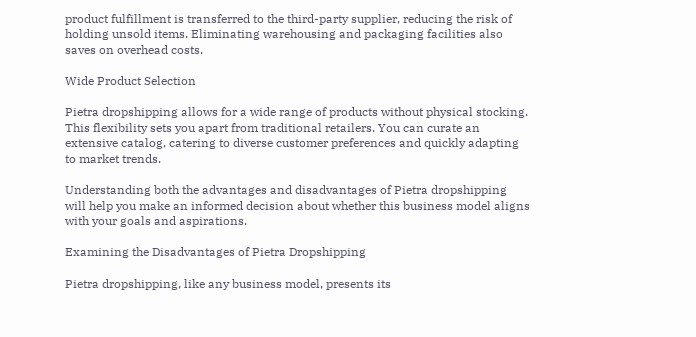product fulfillment is transferred to the third-party supplier, reducing the risk of holding unsold items. Eliminating warehousing and packaging facilities also saves on overhead costs.

Wide Product Selection

Pietra dropshipping allows for a wide range of products without physical stocking. This flexibility sets you apart from traditional retailers. You can curate an extensive catalog, catering to diverse customer preferences and quickly adapting to market trends.

Understanding both the advantages and disadvantages of Pietra dropshipping will help you make an informed decision about whether this business model aligns with your goals and aspirations.

Examining the Disadvantages of Pietra Dropshipping

Pietra dropshipping, like any business model, presents its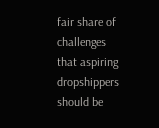fair share of challenges that aspiring dropshippers should be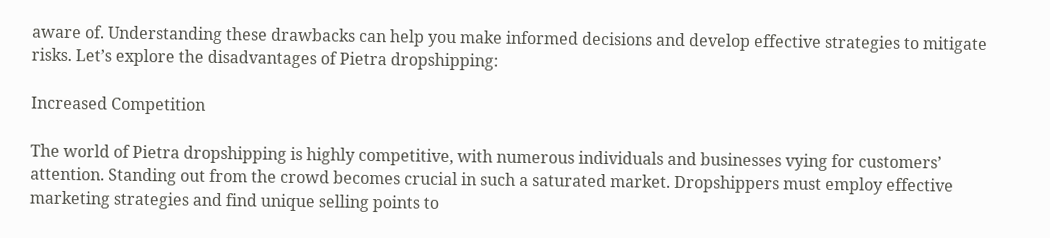aware of. Understanding these drawbacks can help you make informed decisions and develop effective strategies to mitigate risks. Let’s explore the disadvantages of Pietra dropshipping:

Increased Competition

The world of Pietra dropshipping is highly competitive, with numerous individuals and businesses vying for customers’ attention. Standing out from the crowd becomes crucial in such a saturated market. Dropshippers must employ effective marketing strategies and find unique selling points to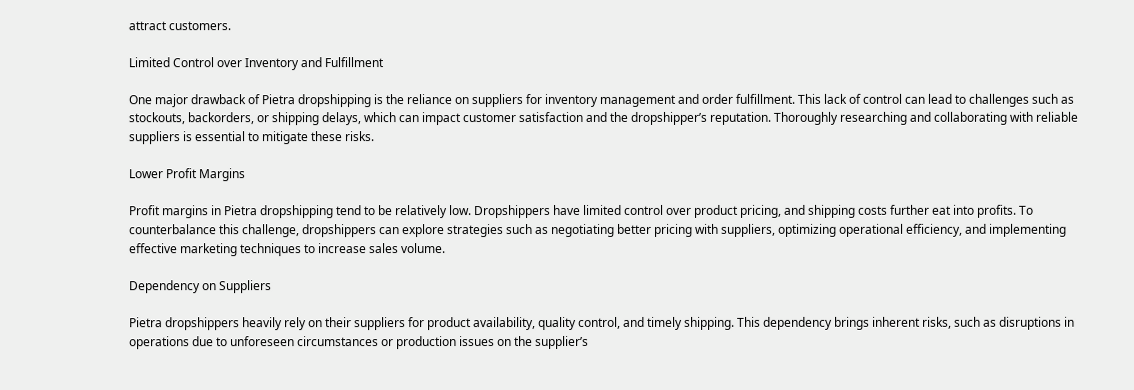attract customers.

Limited Control over Inventory and Fulfillment

One major drawback of Pietra dropshipping is the reliance on suppliers for inventory management and order fulfillment. This lack of control can lead to challenges such as stockouts, backorders, or shipping delays, which can impact customer satisfaction and the dropshipper’s reputation. Thoroughly researching and collaborating with reliable suppliers is essential to mitigate these risks.

Lower Profit Margins

Profit margins in Pietra dropshipping tend to be relatively low. Dropshippers have limited control over product pricing, and shipping costs further eat into profits. To counterbalance this challenge, dropshippers can explore strategies such as negotiating better pricing with suppliers, optimizing operational efficiency, and implementing effective marketing techniques to increase sales volume.

Dependency on Suppliers

Pietra dropshippers heavily rely on their suppliers for product availability, quality control, and timely shipping. This dependency brings inherent risks, such as disruptions in operations due to unforeseen circumstances or production issues on the supplier’s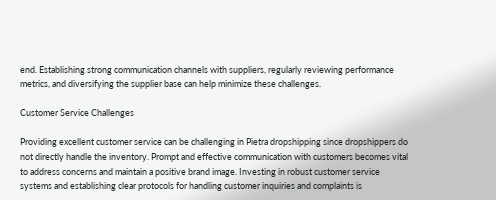end. Establishing strong communication channels with suppliers, regularly reviewing performance metrics, and diversifying the supplier base can help minimize these challenges.

Customer Service Challenges

Providing excellent customer service can be challenging in Pietra dropshipping since dropshippers do not directly handle the inventory. Prompt and effective communication with customers becomes vital to address concerns and maintain a positive brand image. Investing in robust customer service systems and establishing clear protocols for handling customer inquiries and complaints is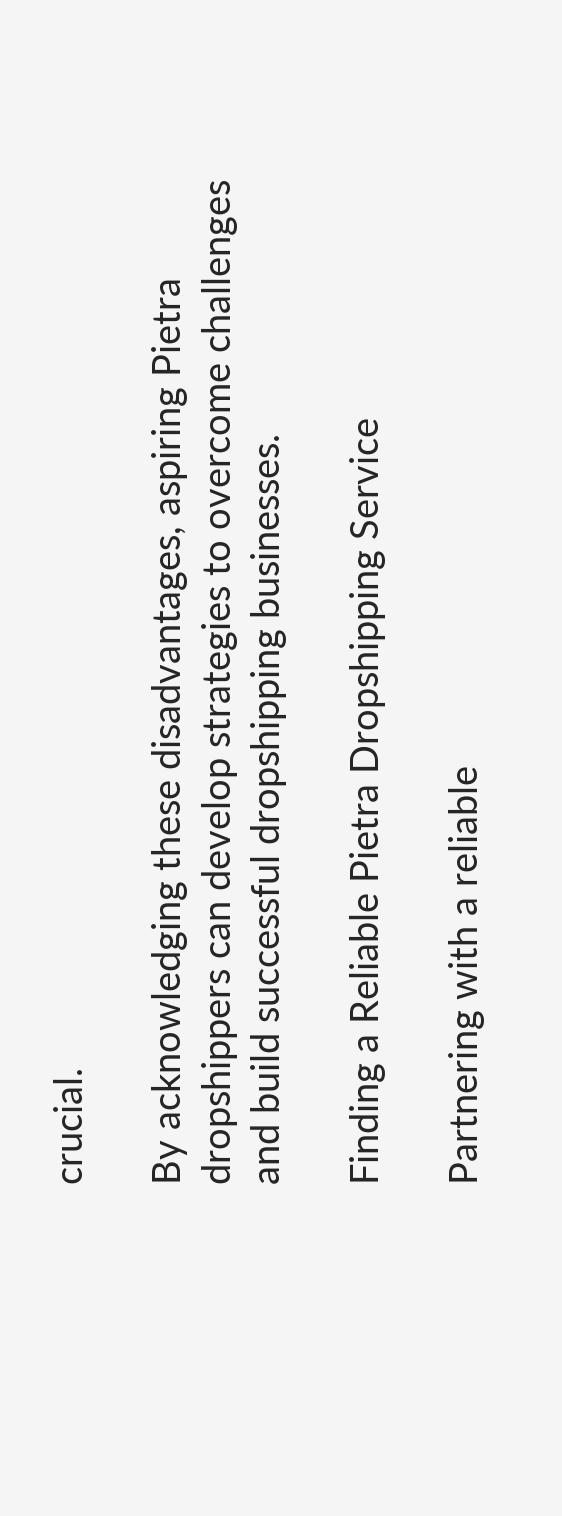crucial.

By acknowledging these disadvantages, aspiring Pietra dropshippers can develop strategies to overcome challenges and build successful dropshipping businesses.

Finding a Reliable Pietra Dropshipping Service

Partnering with a reliable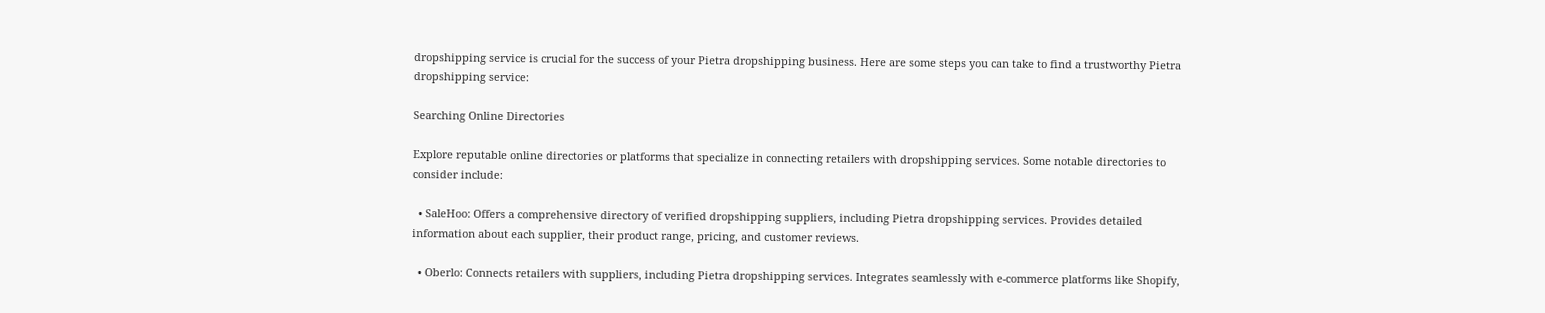dropshipping service is crucial for the success of your Pietra dropshipping business. Here are some steps you can take to find a trustworthy Pietra dropshipping service:

Searching Online Directories

Explore reputable online directories or platforms that specialize in connecting retailers with dropshipping services. Some notable directories to consider include:

  • SaleHoo: Offers a comprehensive directory of verified dropshipping suppliers, including Pietra dropshipping services. Provides detailed information about each supplier, their product range, pricing, and customer reviews.

  • Oberlo: Connects retailers with suppliers, including Pietra dropshipping services. Integrates seamlessly with e-commerce platforms like Shopify,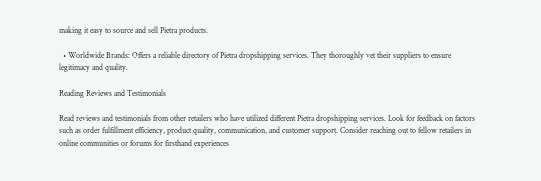making it easy to source and sell Pietra products.

  • Worldwide Brands: Offers a reliable directory of Pietra dropshipping services. They thoroughly vet their suppliers to ensure legitimacy and quality.

Reading Reviews and Testimonials

Read reviews and testimonials from other retailers who have utilized different Pietra dropshipping services. Look for feedback on factors such as order fulfillment efficiency, product quality, communication, and customer support. Consider reaching out to fellow retailers in online communities or forums for firsthand experiences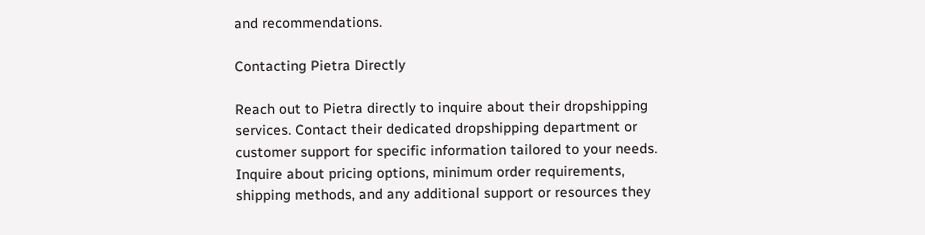and recommendations.

Contacting Pietra Directly

Reach out to Pietra directly to inquire about their dropshipping services. Contact their dedicated dropshipping department or customer support for specific information tailored to your needs. Inquire about pricing options, minimum order requirements, shipping methods, and any additional support or resources they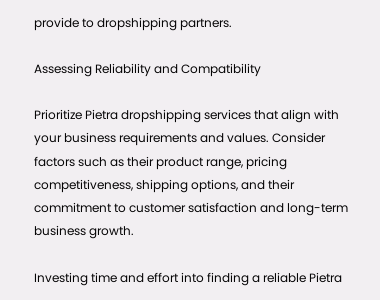provide to dropshipping partners.

Assessing Reliability and Compatibility

Prioritize Pietra dropshipping services that align with your business requirements and values. Consider factors such as their product range, pricing competitiveness, shipping options, and their commitment to customer satisfaction and long-term business growth.

Investing time and effort into finding a reliable Pietra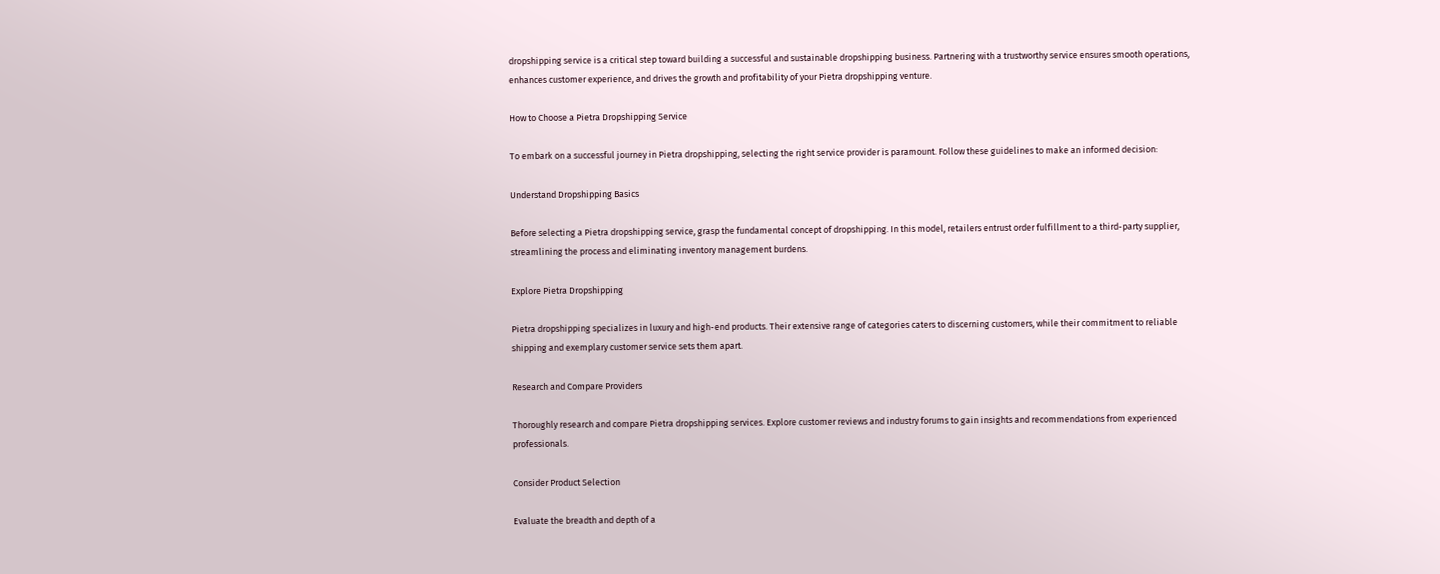dropshipping service is a critical step toward building a successful and sustainable dropshipping business. Partnering with a trustworthy service ensures smooth operations, enhances customer experience, and drives the growth and profitability of your Pietra dropshipping venture.

How to Choose a Pietra Dropshipping Service

To embark on a successful journey in Pietra dropshipping, selecting the right service provider is paramount. Follow these guidelines to make an informed decision:

Understand Dropshipping Basics

Before selecting a Pietra dropshipping service, grasp the fundamental concept of dropshipping. In this model, retailers entrust order fulfillment to a third-party supplier, streamlining the process and eliminating inventory management burdens.

Explore Pietra Dropshipping

Pietra dropshipping specializes in luxury and high-end products. Their extensive range of categories caters to discerning customers, while their commitment to reliable shipping and exemplary customer service sets them apart.

Research and Compare Providers

Thoroughly research and compare Pietra dropshipping services. Explore customer reviews and industry forums to gain insights and recommendations from experienced professionals.

Consider Product Selection

Evaluate the breadth and depth of a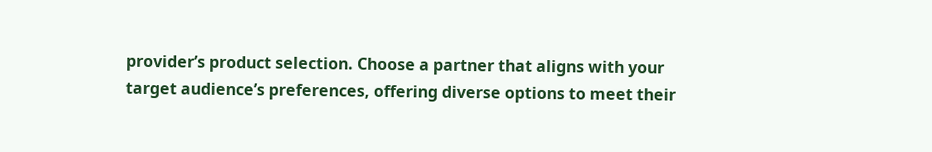provider’s product selection. Choose a partner that aligns with your target audience’s preferences, offering diverse options to meet their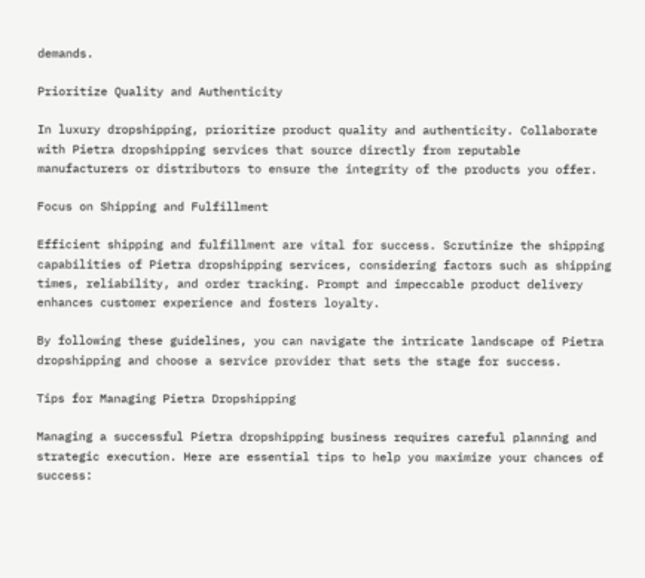demands.

Prioritize Quality and Authenticity

In luxury dropshipping, prioritize product quality and authenticity. Collaborate with Pietra dropshipping services that source directly from reputable manufacturers or distributors to ensure the integrity of the products you offer.

Focus on Shipping and Fulfillment

Efficient shipping and fulfillment are vital for success. Scrutinize the shipping capabilities of Pietra dropshipping services, considering factors such as shipping times, reliability, and order tracking. Prompt and impeccable product delivery enhances customer experience and fosters loyalty.

By following these guidelines, you can navigate the intricate landscape of Pietra dropshipping and choose a service provider that sets the stage for success.

Tips for Managing Pietra Dropshipping

Managing a successful Pietra dropshipping business requires careful planning and strategic execution. Here are essential tips to help you maximize your chances of success: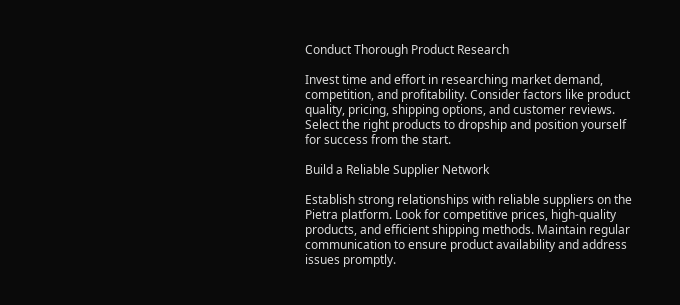Conduct Thorough Product Research

Invest time and effort in researching market demand, competition, and profitability. Consider factors like product quality, pricing, shipping options, and customer reviews. Select the right products to dropship and position yourself for success from the start.

Build a Reliable Supplier Network

Establish strong relationships with reliable suppliers on the Pietra platform. Look for competitive prices, high-quality products, and efficient shipping methods. Maintain regular communication to ensure product availability and address issues promptly.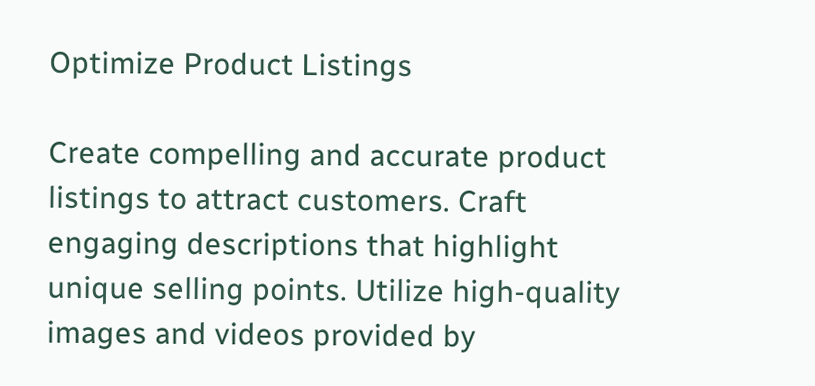Optimize Product Listings

Create compelling and accurate product listings to attract customers. Craft engaging descriptions that highlight unique selling points. Utilize high-quality images and videos provided by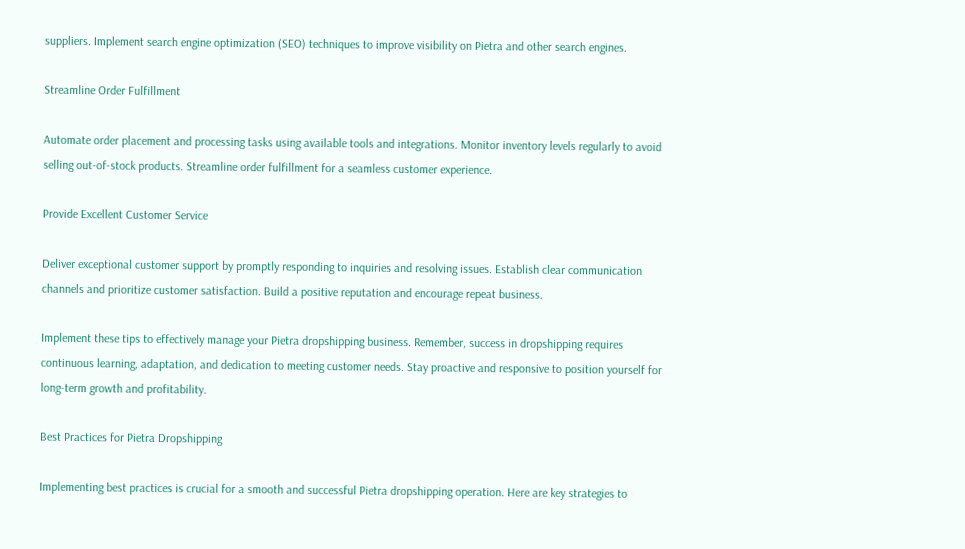suppliers. Implement search engine optimization (SEO) techniques to improve visibility on Pietra and other search engines.

Streamline Order Fulfillment

Automate order placement and processing tasks using available tools and integrations. Monitor inventory levels regularly to avoid selling out-of-stock products. Streamline order fulfillment for a seamless customer experience.

Provide Excellent Customer Service

Deliver exceptional customer support by promptly responding to inquiries and resolving issues. Establish clear communication channels and prioritize customer satisfaction. Build a positive reputation and encourage repeat business.

Implement these tips to effectively manage your Pietra dropshipping business. Remember, success in dropshipping requires continuous learning, adaptation, and dedication to meeting customer needs. Stay proactive and responsive to position yourself for long-term growth and profitability.

Best Practices for Pietra Dropshipping

Implementing best practices is crucial for a smooth and successful Pietra dropshipping operation. Here are key strategies to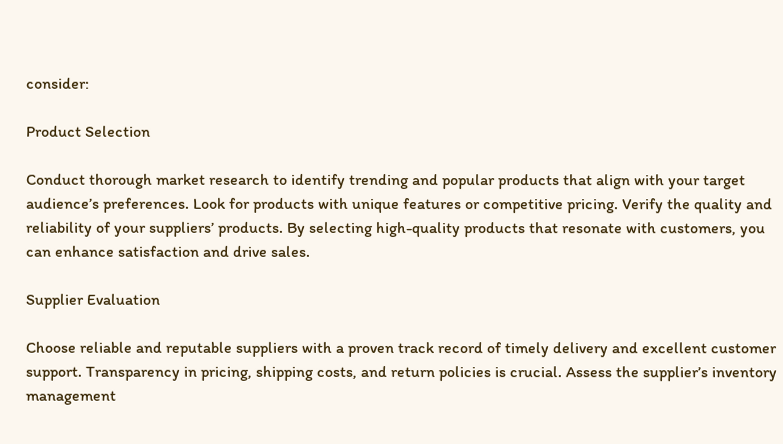consider:

Product Selection

Conduct thorough market research to identify trending and popular products that align with your target audience’s preferences. Look for products with unique features or competitive pricing. Verify the quality and reliability of your suppliers’ products. By selecting high-quality products that resonate with customers, you can enhance satisfaction and drive sales.

Supplier Evaluation

Choose reliable and reputable suppliers with a proven track record of timely delivery and excellent customer support. Transparency in pricing, shipping costs, and return policies is crucial. Assess the supplier’s inventory management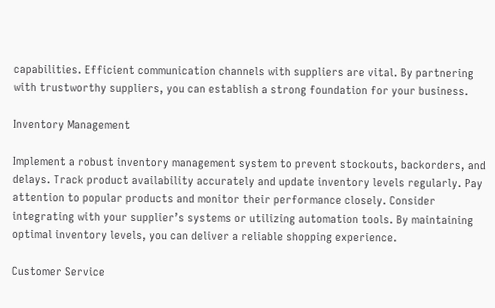capabilities. Efficient communication channels with suppliers are vital. By partnering with trustworthy suppliers, you can establish a strong foundation for your business.

Inventory Management

Implement a robust inventory management system to prevent stockouts, backorders, and delays. Track product availability accurately and update inventory levels regularly. Pay attention to popular products and monitor their performance closely. Consider integrating with your supplier’s systems or utilizing automation tools. By maintaining optimal inventory levels, you can deliver a reliable shopping experience.

Customer Service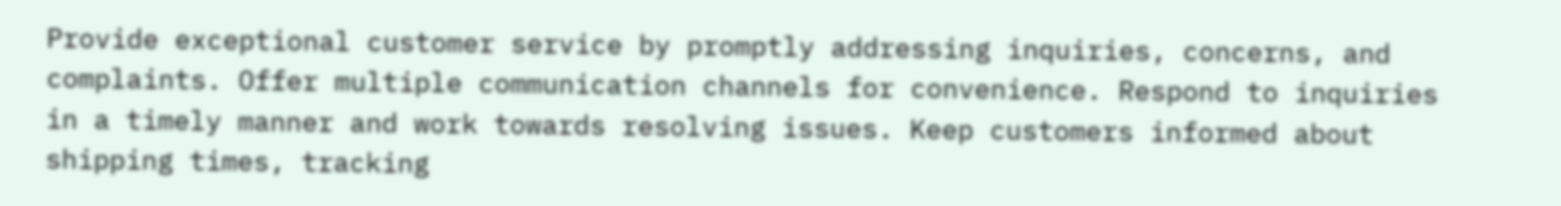Provide exceptional customer service by promptly addressing inquiries, concerns, and complaints. Offer multiple communication channels for convenience. Respond to inquiries in a timely manner and work towards resolving issues. Keep customers informed about shipping times, tracking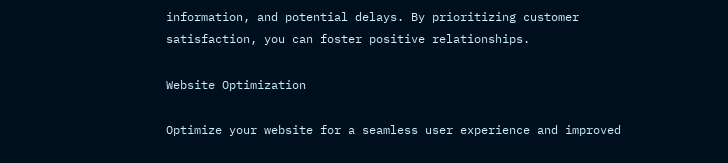information, and potential delays. By prioritizing customer satisfaction, you can foster positive relationships.

Website Optimization

Optimize your website for a seamless user experience and improved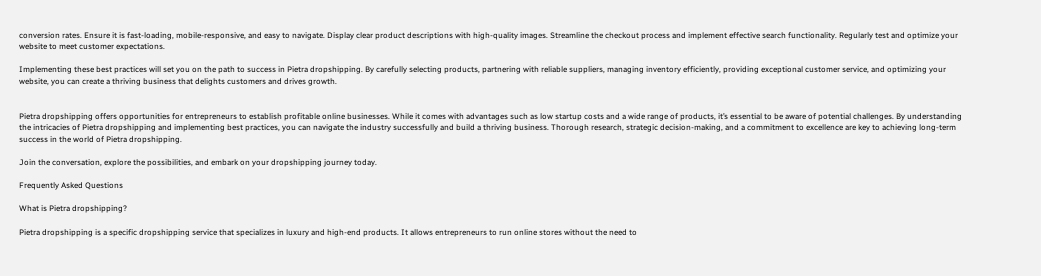conversion rates. Ensure it is fast-loading, mobile-responsive, and easy to navigate. Display clear product descriptions with high-quality images. Streamline the checkout process and implement effective search functionality. Regularly test and optimize your website to meet customer expectations.

Implementing these best practices will set you on the path to success in Pietra dropshipping. By carefully selecting products, partnering with reliable suppliers, managing inventory efficiently, providing exceptional customer service, and optimizing your website, you can create a thriving business that delights customers and drives growth.


Pietra dropshipping offers opportunities for entrepreneurs to establish profitable online businesses. While it comes with advantages such as low startup costs and a wide range of products, it’s essential to be aware of potential challenges. By understanding the intricacies of Pietra dropshipping and implementing best practices, you can navigate the industry successfully and build a thriving business. Thorough research, strategic decision-making, and a commitment to excellence are key to achieving long-term success in the world of Pietra dropshipping.

Join the conversation, explore the possibilities, and embark on your dropshipping journey today.

Frequently Asked Questions

What is Pietra dropshipping?

Pietra dropshipping is a specific dropshipping service that specializes in luxury and high-end products. It allows entrepreneurs to run online stores without the need to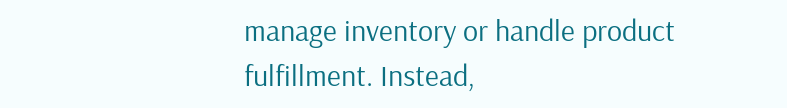manage inventory or handle product fulfillment. Instead,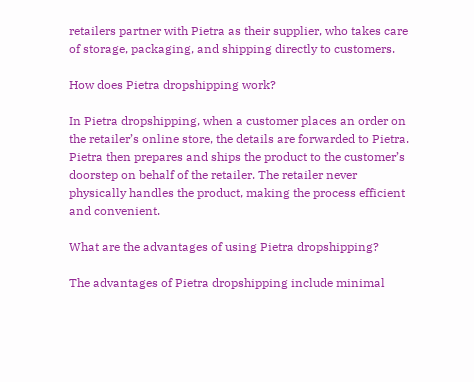retailers partner with Pietra as their supplier, who takes care of storage, packaging, and shipping directly to customers.

How does Pietra dropshipping work?

In Pietra dropshipping, when a customer places an order on the retailer’s online store, the details are forwarded to Pietra. Pietra then prepares and ships the product to the customer’s doorstep on behalf of the retailer. The retailer never physically handles the product, making the process efficient and convenient.

What are the advantages of using Pietra dropshipping?

The advantages of Pietra dropshipping include minimal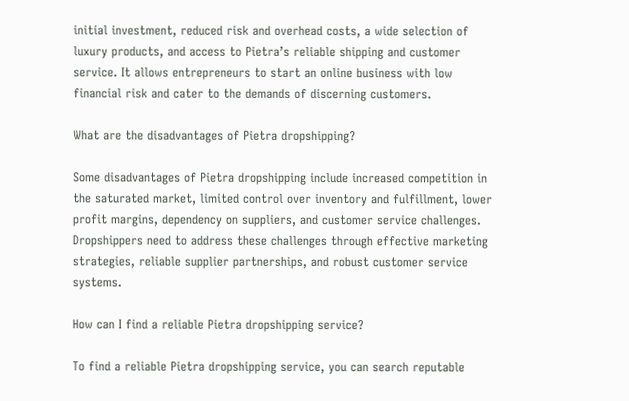initial investment, reduced risk and overhead costs, a wide selection of luxury products, and access to Pietra’s reliable shipping and customer service. It allows entrepreneurs to start an online business with low financial risk and cater to the demands of discerning customers.

What are the disadvantages of Pietra dropshipping?

Some disadvantages of Pietra dropshipping include increased competition in the saturated market, limited control over inventory and fulfillment, lower profit margins, dependency on suppliers, and customer service challenges. Dropshippers need to address these challenges through effective marketing strategies, reliable supplier partnerships, and robust customer service systems.

How can I find a reliable Pietra dropshipping service?

To find a reliable Pietra dropshipping service, you can search reputable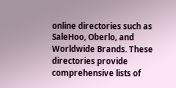online directories such as SaleHoo, Oberlo, and Worldwide Brands. These directories provide comprehensive lists of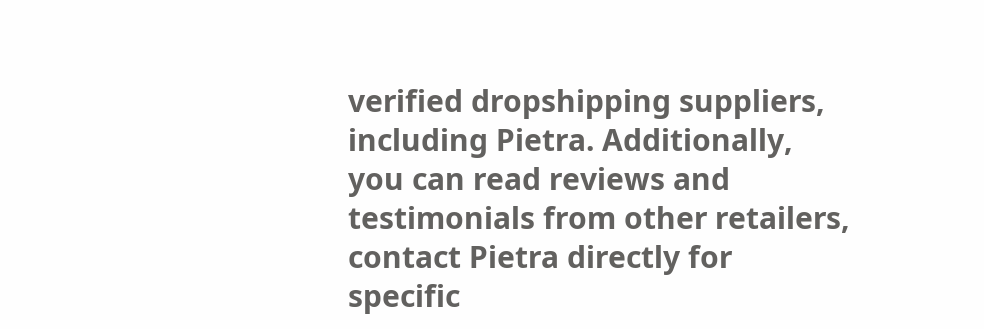verified dropshipping suppliers, including Pietra. Additionally, you can read reviews and testimonials from other retailers, contact Pietra directly for specific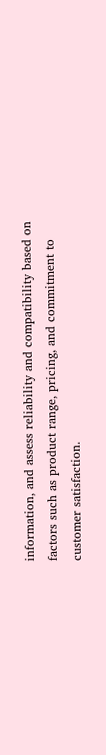information, and assess reliability and compatibility based on factors such as product range, pricing, and commitment to customer satisfaction.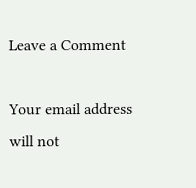Leave a Comment

Your email address will not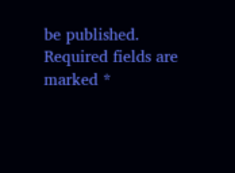be published. Required fields are marked *